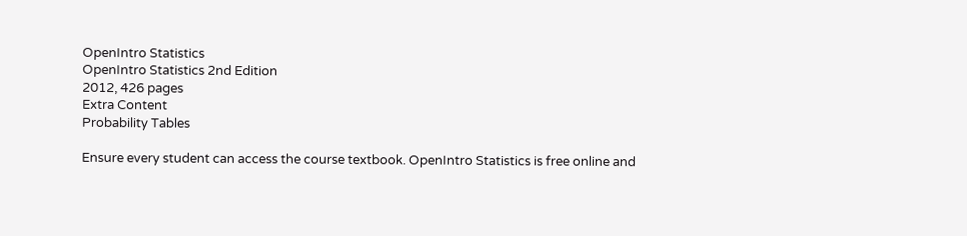OpenIntro Statistics
OpenIntro Statistics 2nd Edition
2012, 426 pages
Extra Content
Probability Tables

Ensure every student can access the course textbook. OpenIntro Statistics is free online and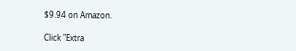$9.94 on Amazon.

Click "Extra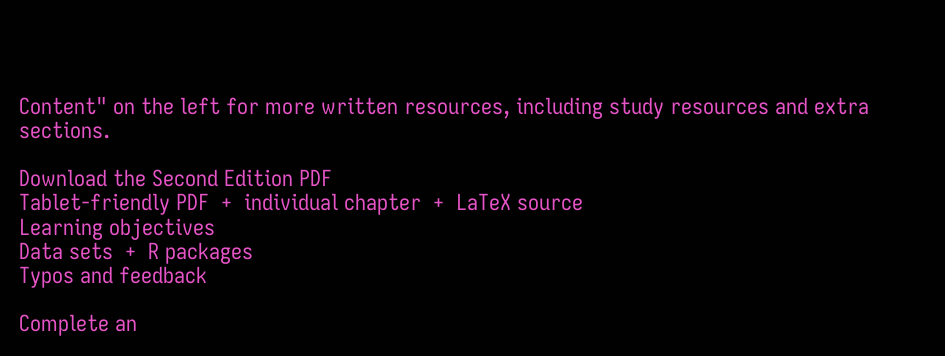Content" on the left for more written resources, including study resources and extra sections.

Download the Second Edition PDF
Tablet-friendly PDF  +  individual chapter  +  LaTeX source
Learning objectives
Data sets  +  R packages
Typos and feedback

Complete an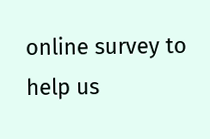online survey to help us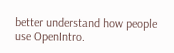better understand how people use OpenIntro.